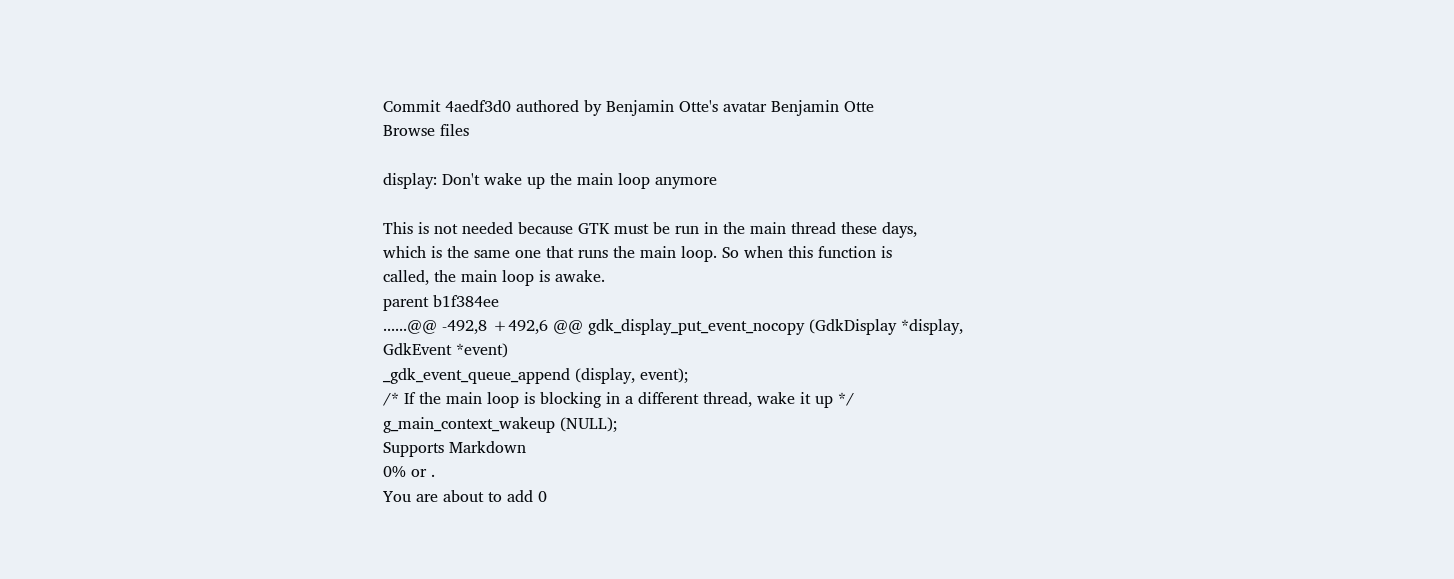Commit 4aedf3d0 authored by Benjamin Otte's avatar Benjamin Otte
Browse files

display: Don't wake up the main loop anymore

This is not needed because GTK must be run in the main thread these days,
which is the same one that runs the main loop. So when this function is
called, the main loop is awake.
parent b1f384ee
......@@ -492,8 +492,6 @@ gdk_display_put_event_nocopy (GdkDisplay *display,
GdkEvent *event)
_gdk_event_queue_append (display, event);
/* If the main loop is blocking in a different thread, wake it up */
g_main_context_wakeup (NULL);
Supports Markdown
0% or .
You are about to add 0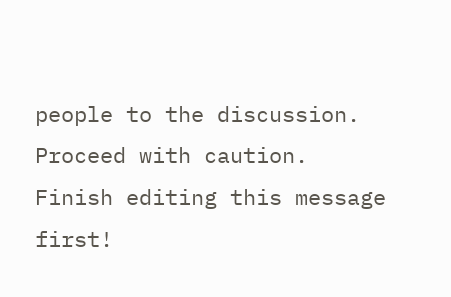people to the discussion. Proceed with caution.
Finish editing this message first!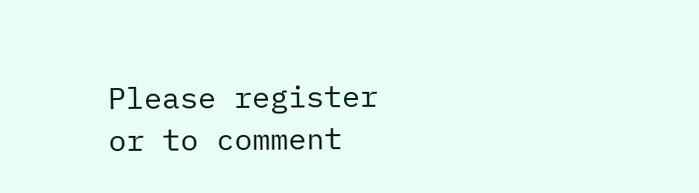Please register or to comment